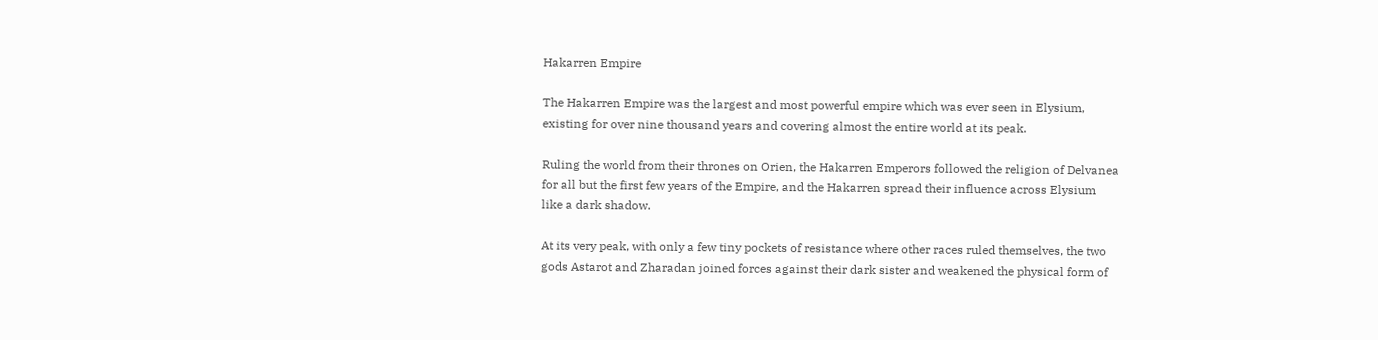Hakarren Empire

The Hakarren Empire was the largest and most powerful empire which was ever seen in Elysium, existing for over nine thousand years and covering almost the entire world at its peak.

Ruling the world from their thrones on Orien, the Hakarren Emperors followed the religion of Delvanea for all but the first few years of the Empire, and the Hakarren spread their influence across Elysium like a dark shadow.

At its very peak, with only a few tiny pockets of resistance where other races ruled themselves, the two gods Astarot and Zharadan joined forces against their dark sister and weakened the physical form of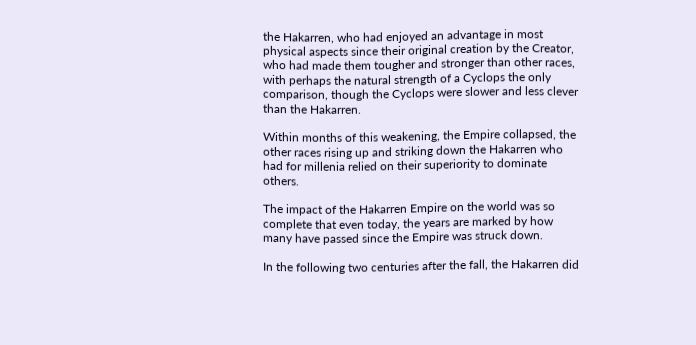the Hakarren, who had enjoyed an advantage in most physical aspects since their original creation by the Creator, who had made them tougher and stronger than other races, with perhaps the natural strength of a Cyclops the only comparison, though the Cyclops were slower and less clever than the Hakarren.

Within months of this weakening, the Empire collapsed, the other races rising up and striking down the Hakarren who had for millenia relied on their superiority to dominate others.

The impact of the Hakarren Empire on the world was so complete that even today, the years are marked by how many have passed since the Empire was struck down.

In the following two centuries after the fall, the Hakarren did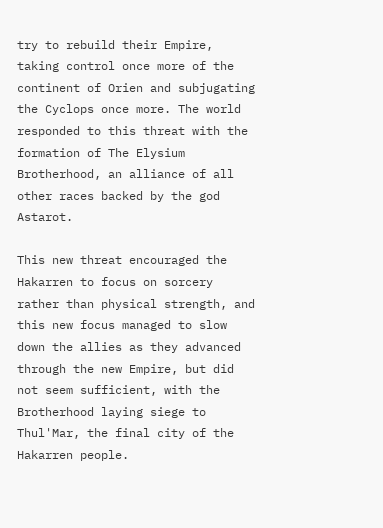try to rebuild their Empire, taking control once more of the continent of Orien and subjugating the Cyclops once more. The world responded to this threat with the formation of The Elysium Brotherhood, an alliance of all other races backed by the god Astarot.

This new threat encouraged the Hakarren to focus on sorcery rather than physical strength, and this new focus managed to slow down the allies as they advanced through the new Empire, but did not seem sufficient, with the Brotherhood laying siege to Thul'Mar, the final city of the Hakarren people.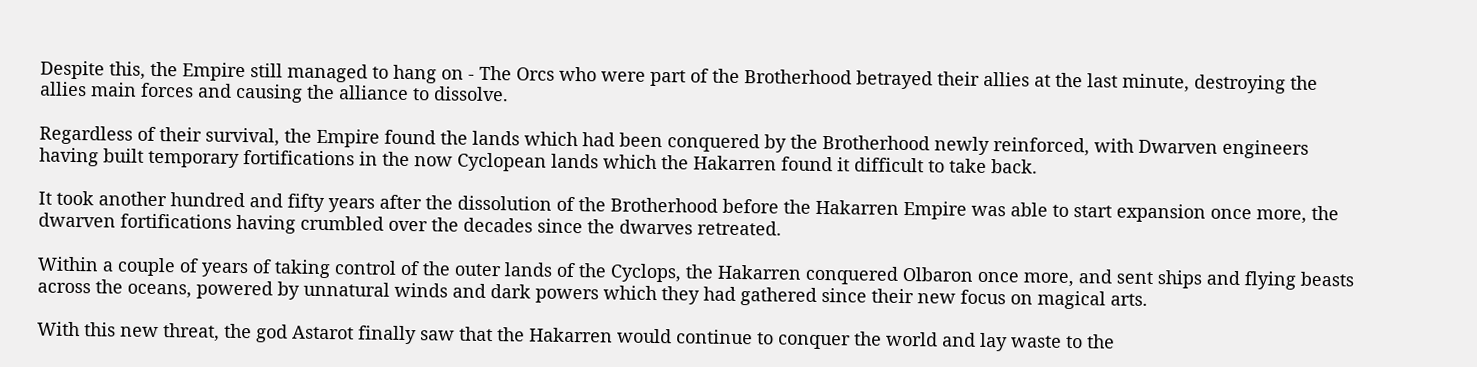Despite this, the Empire still managed to hang on - The Orcs who were part of the Brotherhood betrayed their allies at the last minute, destroying the allies main forces and causing the alliance to dissolve.

Regardless of their survival, the Empire found the lands which had been conquered by the Brotherhood newly reinforced, with Dwarven engineers having built temporary fortifications in the now Cyclopean lands which the Hakarren found it difficult to take back.

It took another hundred and fifty years after the dissolution of the Brotherhood before the Hakarren Empire was able to start expansion once more, the dwarven fortifications having crumbled over the decades since the dwarves retreated.

Within a couple of years of taking control of the outer lands of the Cyclops, the Hakarren conquered Olbaron once more, and sent ships and flying beasts across the oceans, powered by unnatural winds and dark powers which they had gathered since their new focus on magical arts.

With this new threat, the god Astarot finally saw that the Hakarren would continue to conquer the world and lay waste to the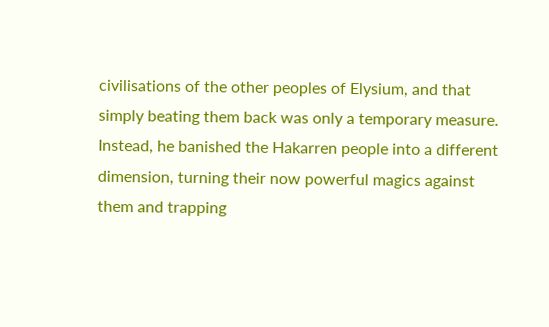civilisations of the other peoples of Elysium, and that simply beating them back was only a temporary measure. Instead, he banished the Hakarren people into a different dimension, turning their now powerful magics against them and trapping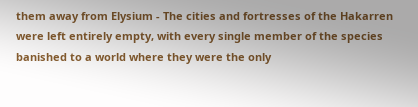them away from Elysium - The cities and fortresses of the Hakarren were left entirely empty, with every single member of the species banished to a world where they were the only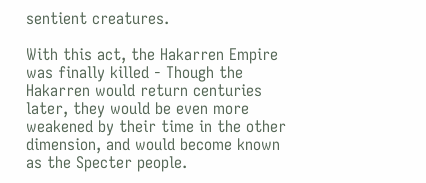sentient creatures.

With this act, the Hakarren Empire was finally killed - Though the Hakarren would return centuries later, they would be even more weakened by their time in the other dimension, and would become known as the Specter people.